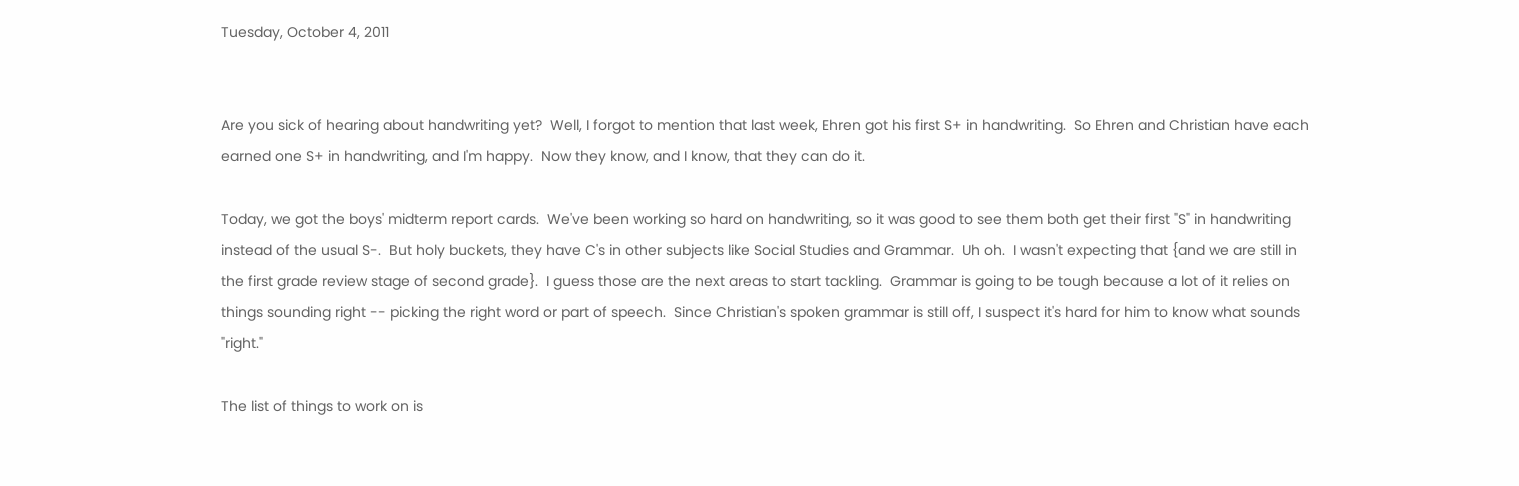Tuesday, October 4, 2011


Are you sick of hearing about handwriting yet?  Well, I forgot to mention that last week, Ehren got his first S+ in handwriting.  So Ehren and Christian have each earned one S+ in handwriting, and I'm happy.  Now they know, and I know, that they can do it.

Today, we got the boys' midterm report cards.  We've been working so hard on handwriting, so it was good to see them both get their first "S" in handwriting instead of the usual S-.  But holy buckets, they have C's in other subjects like Social Studies and Grammar.  Uh oh.  I wasn't expecting that {and we are still in the first grade review stage of second grade}.  I guess those are the next areas to start tackling.  Grammar is going to be tough because a lot of it relies on things sounding right -- picking the right word or part of speech.  Since Christian's spoken grammar is still off, I suspect it's hard for him to know what sounds "right."

The list of things to work on is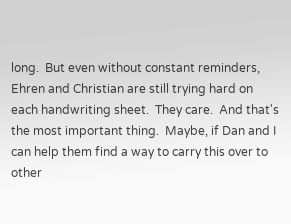long.  But even without constant reminders, Ehren and Christian are still trying hard on each handwriting sheet.  They care.  And that's the most important thing.  Maybe, if Dan and I can help them find a way to carry this over to other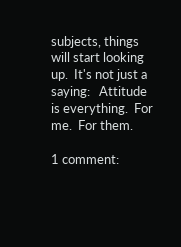subjects, things will start looking up.  It's not just a saying:   Attitude is everything.  For me.  For them.

1 comment: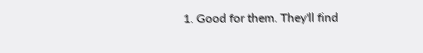1. Good for them. They'll find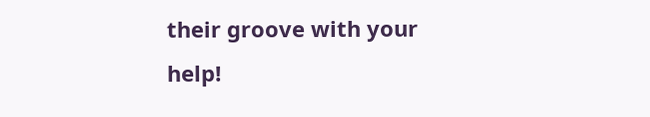their groove with your help!